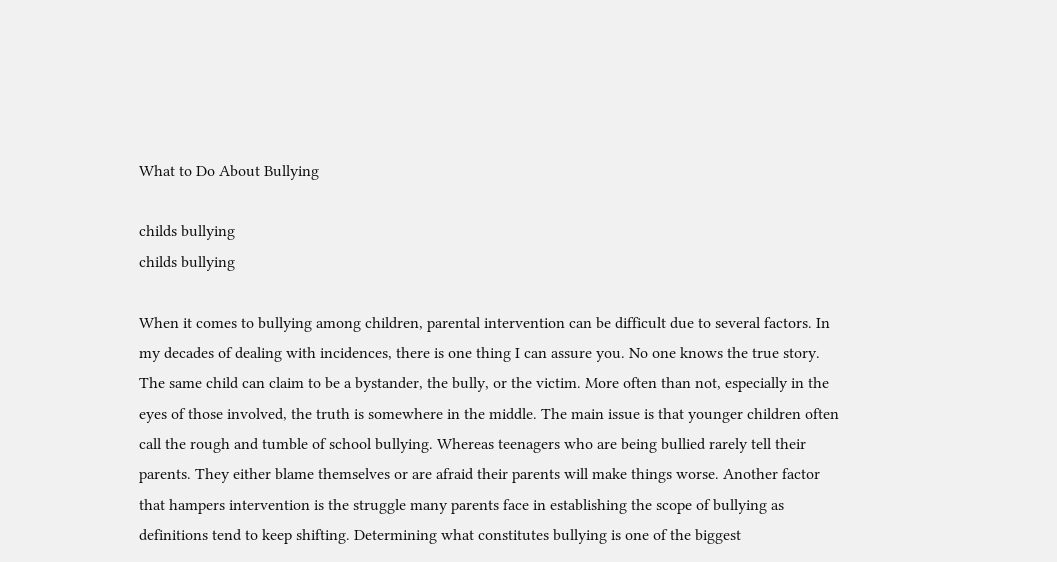What to Do About Bullying

childs bullying
childs bullying

When it comes to bullying among children, parental intervention can be difficult due to several factors. In my decades of dealing with incidences, there is one thing I can assure you. No one knows the true story. The same child can claim to be a bystander, the bully, or the victim. More often than not, especially in the eyes of those involved, the truth is somewhere in the middle. The main issue is that younger children often call the rough and tumble of school bullying. Whereas teenagers who are being bullied rarely tell their parents. They either blame themselves or are afraid their parents will make things worse. Another factor that hampers intervention is the struggle many parents face in establishing the scope of bullying as definitions tend to keep shifting. Determining what constitutes bullying is one of the biggest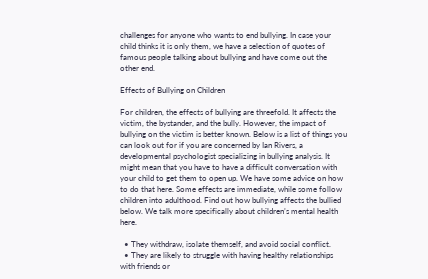challenges for anyone who wants to end bullying. In case your child thinks it is only them, we have a selection of quotes of famous people talking about bullying and have come out the other end.

Effects of Bullying on Children

For children, the effects of bullying are threefold. It affects the victim, the bystander, and the bully. However, the impact of bullying on the victim is better known. Below is a list of things you can look out for if you are concerned by Ian Rivers, a developmental psychologist specializing in bullying analysis. It might mean that you have to have a difficult conversation with your child to get them to open up. We have some advice on how to do that here. Some effects are immediate, while some follow children into adulthood. Find out how bullying affects the bullied below. We talk more specifically about children’s mental health here.

  • They withdraw, isolate themself, and avoid social conflict.
  • They are likely to struggle with having healthy relationships with friends or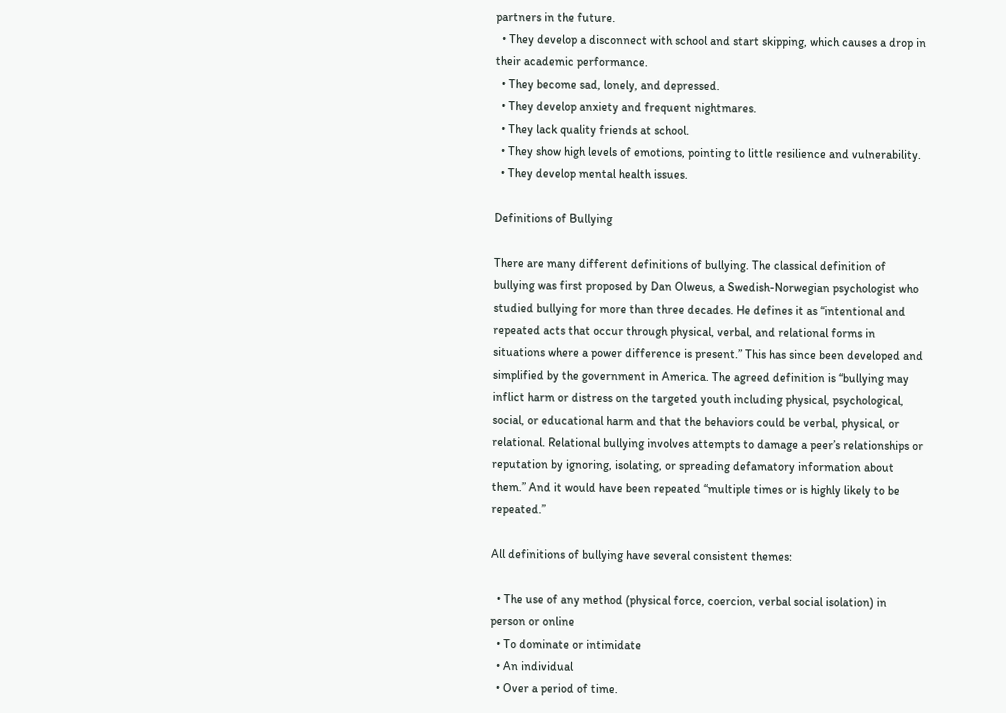partners in the future.
  • They develop a disconnect with school and start skipping, which causes a drop in their academic performance.
  • They become sad, lonely, and depressed.
  • They develop anxiety and frequent nightmares.
  • They lack quality friends at school.
  • They show high levels of emotions, pointing to little resilience and vulnerability.
  • They develop mental health issues.

Definitions of Bullying

There are many different definitions of bullying. The classical definition of bullying was first proposed by Dan Olweus, a Swedish-Norwegian psychologist who studied bullying for more than three decades. He defines it as “intentional and repeated acts that occur through physical, verbal, and relational forms in situations where a power difference is present.” This has since been developed and simplified by the government in America. The agreed definition is “bullying may inflict harm or distress on the targeted youth including physical, psychological, social, or educational harm and that the behaviors could be verbal, physical, or relational. Relational bullying involves attempts to damage a peer’s relationships or reputation by ignoring, isolating, or spreading defamatory information about them.” And it would have been repeated “multiple times or is highly likely to be repeated.”

All definitions of bullying have several consistent themes:

  • The use of any method (physical force, coercion, verbal social isolation) in person or online
  • To dominate or intimidate
  • An individual
  • Over a period of time.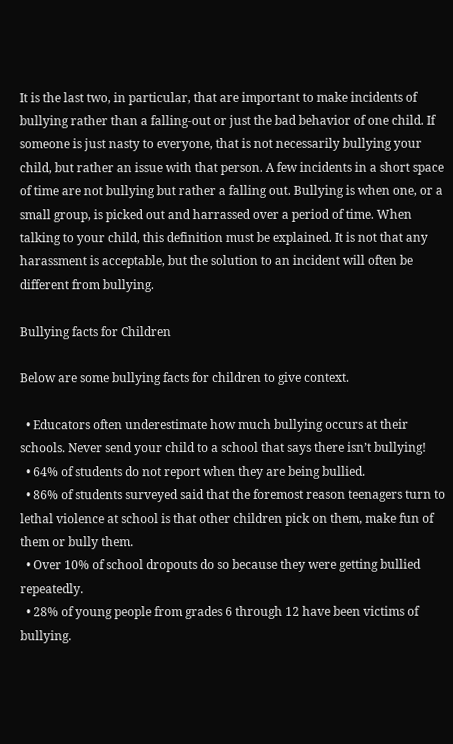It is the last two, in particular, that are important to make incidents of bullying rather than a falling-out or just the bad behavior of one child. If someone is just nasty to everyone, that is not necessarily bullying your child, but rather an issue with that person. A few incidents in a short space of time are not bullying but rather a falling out. Bullying is when one, or a small group, is picked out and harrassed over a period of time. When talking to your child, this definition must be explained. It is not that any harassment is acceptable, but the solution to an incident will often be different from bullying.

Bullying facts for Children

Below are some bullying facts for children to give context.

  • Educators often underestimate how much bullying occurs at their schools. Never send your child to a school that says there isn’t bullying!
  • 64% of students do not report when they are being bullied.
  • 86% of students surveyed said that the foremost reason teenagers turn to lethal violence at school is that other children pick on them, make fun of them or bully them.
  • Over 10% of school dropouts do so because they were getting bullied repeatedly.
  • 28% of young people from grades 6 through 12 have been victims of bullying.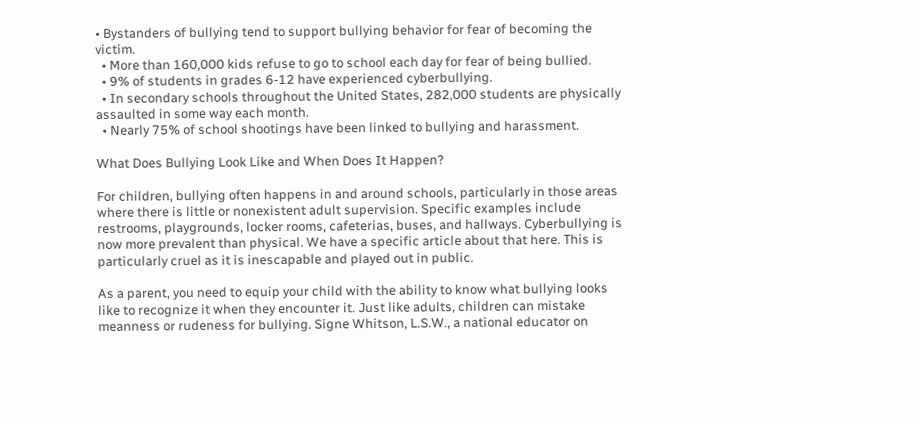• Bystanders of bullying tend to support bullying behavior for fear of becoming the victim.
  • More than 160,000 kids refuse to go to school each day for fear of being bullied.
  • 9% of students in grades 6-12 have experienced cyberbullying.
  • In secondary schools throughout the United States, 282,000 students are physically assaulted in some way each month.
  • Nearly 75% of school shootings have been linked to bullying and harassment.

What Does Bullying Look Like and When Does It Happen?

For children, bullying often happens in and around schools, particularly in those areas where there is little or nonexistent adult supervision. Specific examples include restrooms, playgrounds, locker rooms, cafeterias, buses, and hallways. Cyberbullying is now more prevalent than physical. We have a specific article about that here. This is particularly cruel as it is inescapable and played out in public.

As a parent, you need to equip your child with the ability to know what bullying looks like to recognize it when they encounter it. Just like adults, children can mistake meanness or rudeness for bullying. Signe Whitson, L.S.W., a national educator on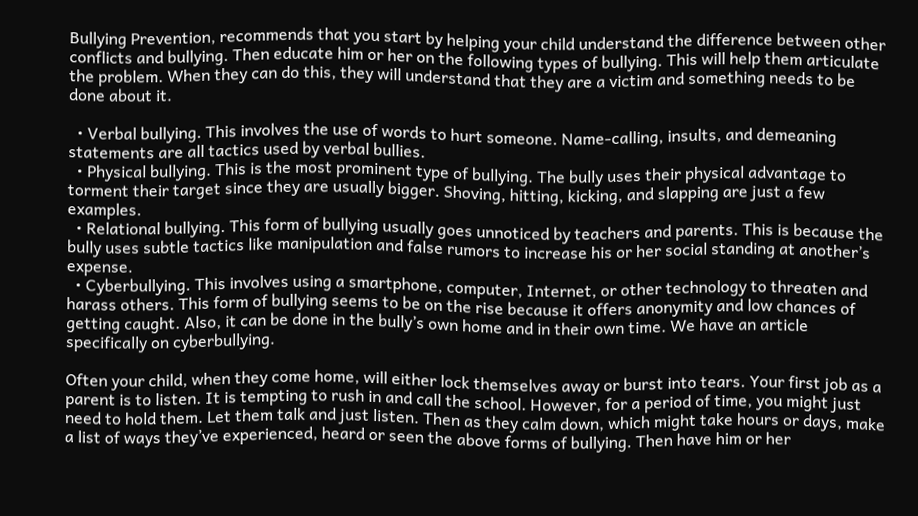Bullying Prevention, recommends that you start by helping your child understand the difference between other conflicts and bullying. Then educate him or her on the following types of bullying. This will help them articulate the problem. When they can do this, they will understand that they are a victim and something needs to be done about it.

  • Verbal bullying. This involves the use of words to hurt someone. Name-calling, insults, and demeaning statements are all tactics used by verbal bullies.
  • Physical bullying. This is the most prominent type of bullying. The bully uses their physical advantage to torment their target since they are usually bigger. Shoving, hitting, kicking, and slapping are just a few examples.
  • Relational bullying. This form of bullying usually goes unnoticed by teachers and parents. This is because the bully uses subtle tactics like manipulation and false rumors to increase his or her social standing at another’s expense.
  • Cyberbullying. This involves using a smartphone, computer, Internet, or other technology to threaten and harass others. This form of bullying seems to be on the rise because it offers anonymity and low chances of getting caught. Also, it can be done in the bully’s own home and in their own time. We have an article specifically on cyberbullying.

Often your child, when they come home, will either lock themselves away or burst into tears. Your first job as a parent is to listen. It is tempting to rush in and call the school. However, for a period of time, you might just need to hold them. Let them talk and just listen. Then as they calm down, which might take hours or days, make a list of ways they’ve experienced, heard or seen the above forms of bullying. Then have him or her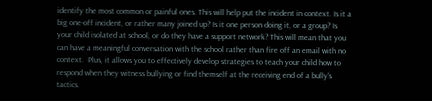identify the most common or painful ones. This will help put the incident in context. Is it a big one-off incident, or rather many joined up? Is it one person doing it, or a group? Is your child isolated at school, or do they have a support network? This will mean that you can have a meaningful conversation with the school rather than fire off an email with no context.  Plus, it allows you to effectively develop strategies to teach your child how to respond when they witness bullying or find themself at the receiving end of a bully’s tactics.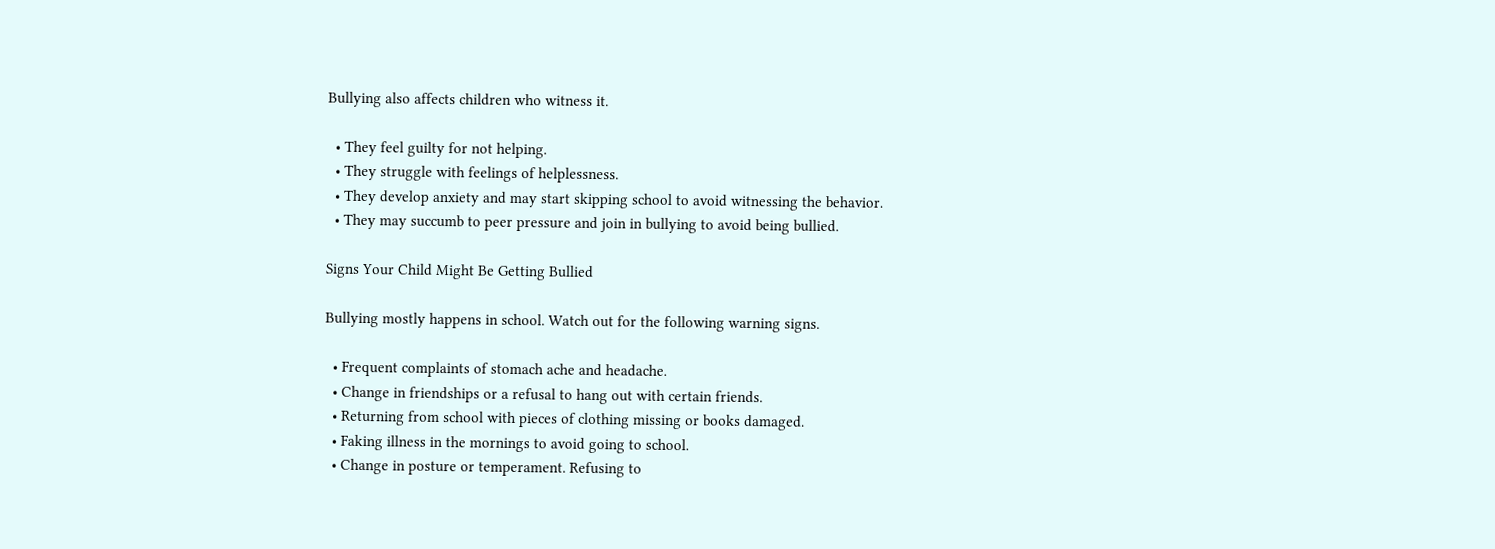Bullying also affects children who witness it.

  • They feel guilty for not helping.
  • They struggle with feelings of helplessness.
  • They develop anxiety and may start skipping school to avoid witnessing the behavior.
  • They may succumb to peer pressure and join in bullying to avoid being bullied.

Signs Your Child Might Be Getting Bullied

Bullying mostly happens in school. Watch out for the following warning signs.

  • Frequent complaints of stomach ache and headache.
  • Change in friendships or a refusal to hang out with certain friends.
  • Returning from school with pieces of clothing missing or books damaged.
  • Faking illness in the mornings to avoid going to school.
  • Change in posture or temperament. Refusing to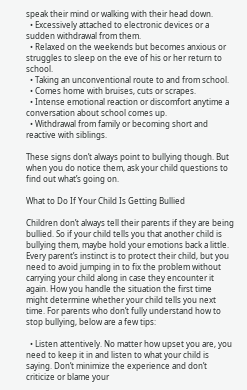speak their mind or walking with their head down.
  • Excessively attached to electronic devices or a sudden withdrawal from them.
  • Relaxed on the weekends but becomes anxious or struggles to sleep on the eve of his or her return to school.
  • Taking an unconventional route to and from school.
  • Comes home with bruises, cuts or scrapes.
  • Intense emotional reaction or discomfort anytime a conversation about school comes up.
  • Withdrawal from family or becoming short and reactive with siblings.

These signs don’t always point to bullying though. But when you do notice them, ask your child questions to find out what’s going on.

What to Do If Your Child Is Getting Bullied

Children don’t always tell their parents if they are being bullied. So if your child tells you that another child is bullying them, maybe hold your emotions back a little. Every parent’s instinct is to protect their child, but you need to avoid jumping in to fix the problem without carrying your child along in case they encounter it again. How you handle the situation the first time might determine whether your child tells you next time. For parents who don’t fully understand how to stop bullying, below are a few tips:

  • Listen attentively. No matter how upset you are, you need to keep it in and listen to what your child is saying. Don’t minimize the experience and don’t criticize or blame your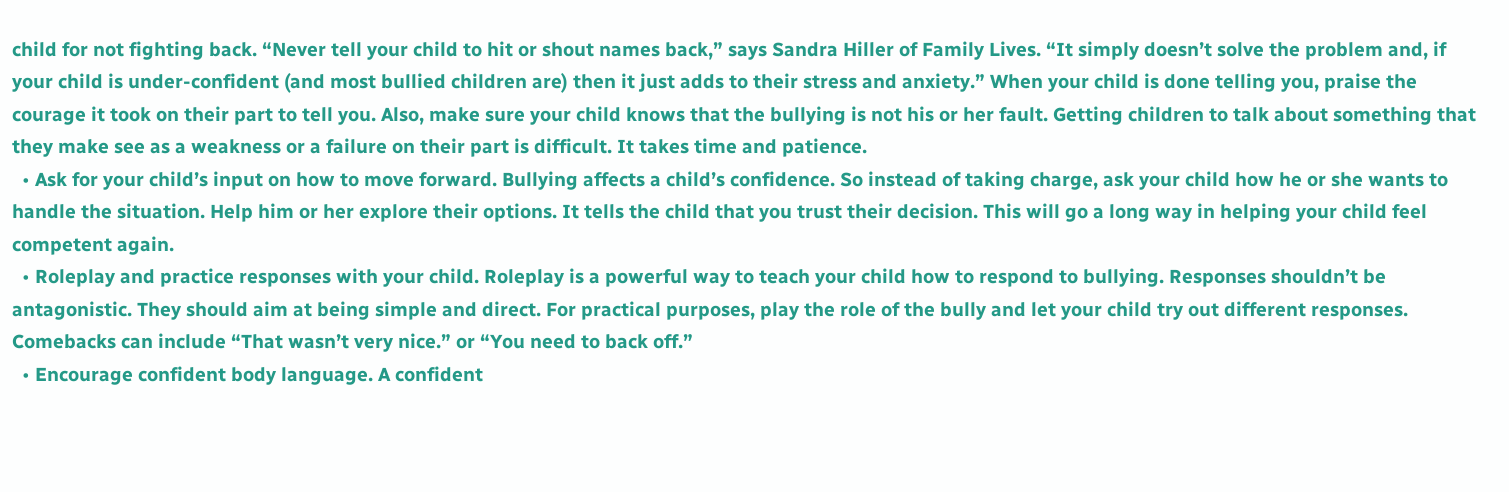child for not fighting back. “Never tell your child to hit or shout names back,” says Sandra Hiller of Family Lives. “It simply doesn’t solve the problem and, if your child is under-confident (and most bullied children are) then it just adds to their stress and anxiety.” When your child is done telling you, praise the courage it took on their part to tell you. Also, make sure your child knows that the bullying is not his or her fault. Getting children to talk about something that they make see as a weakness or a failure on their part is difficult. It takes time and patience.
  • Ask for your child’s input on how to move forward. Bullying affects a child’s confidence. So instead of taking charge, ask your child how he or she wants to handle the situation. Help him or her explore their options. It tells the child that you trust their decision. This will go a long way in helping your child feel competent again.
  • Roleplay and practice responses with your child. Roleplay is a powerful way to teach your child how to respond to bullying. Responses shouldn’t be antagonistic. They should aim at being simple and direct. For practical purposes, play the role of the bully and let your child try out different responses. Comebacks can include “That wasn’t very nice.” or “You need to back off.”
  • Encourage confident body language. A confident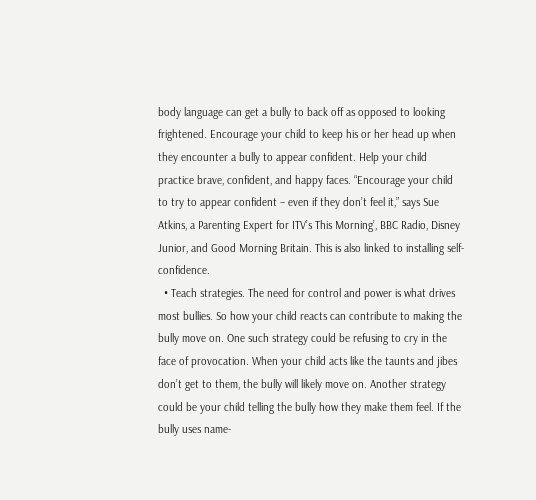body language can get a bully to back off as opposed to looking frightened. Encourage your child to keep his or her head up when they encounter a bully to appear confident. Help your child practice brave, confident, and happy faces. “Encourage your child to try to appear confident – even if they don’t feel it,” says Sue Atkins, a Parenting Expert for ITV’s This Morning’, BBC Radio, Disney Junior, and Good Morning Britain. This is also linked to installing self-confidence.
  • Teach strategies. The need for control and power is what drives most bullies. So how your child reacts can contribute to making the bully move on. One such strategy could be refusing to cry in the face of provocation. When your child acts like the taunts and jibes don’t get to them, the bully will likely move on. Another strategy could be your child telling the bully how they make them feel. If the bully uses name-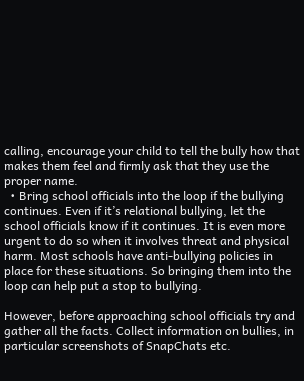calling, encourage your child to tell the bully how that makes them feel and firmly ask that they use the proper name.
  • Bring school officials into the loop if the bullying continues. Even if it’s relational bullying, let the school officials know if it continues. It is even more urgent to do so when it involves threat and physical harm. Most schools have anti-bullying policies in place for these situations. So bringing them into the loop can help put a stop to bullying.

However, before approaching school officials try and gather all the facts. Collect information on bullies, in particular screenshots of SnapChats etc.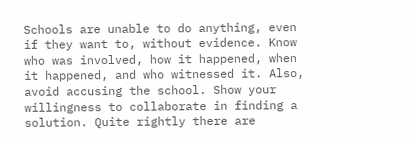Schools are unable to do anything, even if they want to, without evidence. Know who was involved, how it happened, when it happened, and who witnessed it. Also, avoid accusing the school. Show your willingness to collaborate in finding a solution. Quite rightly there are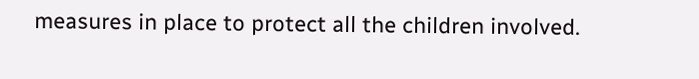measures in place to protect all the children involved.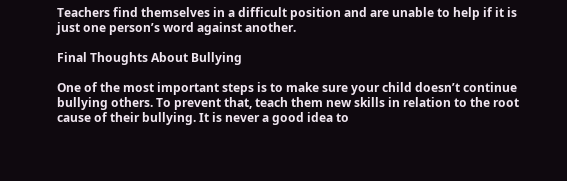Teachers find themselves in a difficult position and are unable to help if it is just one person’s word against another.

Final Thoughts About Bullying

One of the most important steps is to make sure your child doesn’t continue bullying others. To prevent that, teach them new skills in relation to the root cause of their bullying. It is never a good idea to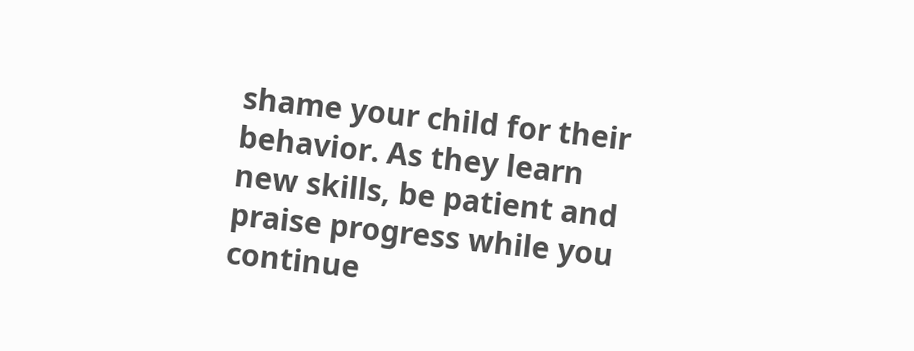shame your child for their behavior. As they learn new skills, be patient and praise progress while you continue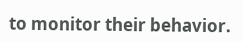to monitor their behavior.